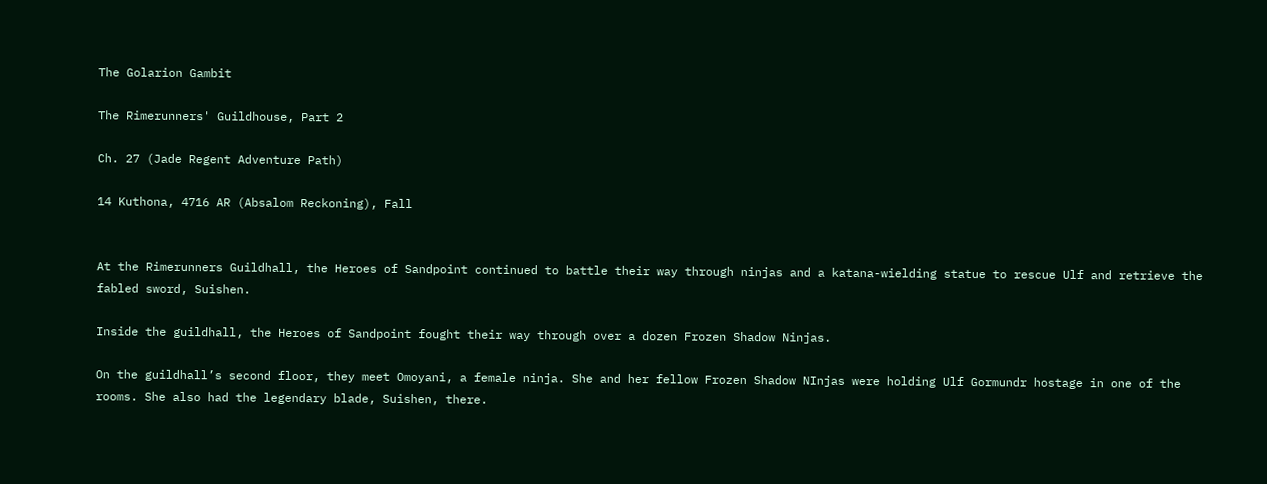The Golarion Gambit

The Rimerunners' Guildhouse, Part 2

Ch. 27 (Jade Regent Adventure Path)

14 Kuthona, 4716 AR (Absalom Reckoning), Fall


At the Rimerunners Guildhall, the Heroes of Sandpoint continued to battle their way through ninjas and a katana-wielding statue to rescue Ulf and retrieve the fabled sword, Suishen.

Inside the guildhall, the Heroes of Sandpoint fought their way through over a dozen Frozen Shadow Ninjas.

On the guildhall’s second floor, they meet Omoyani, a female ninja. She and her fellow Frozen Shadow NInjas were holding Ulf Gormundr hostage in one of the rooms. She also had the legendary blade, Suishen, there.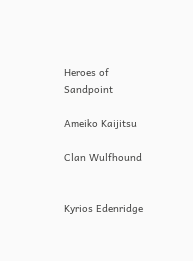Heroes of Sandpoint

Ameiko Kaijitsu

Clan Wulfhound


Kyrios Edenridge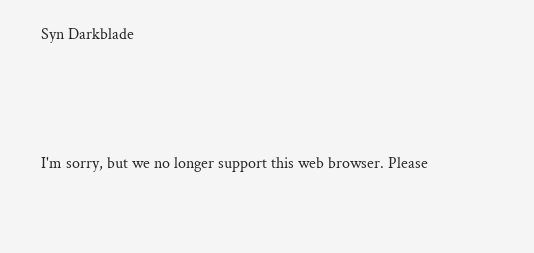Syn Darkblade



I'm sorry, but we no longer support this web browser. Please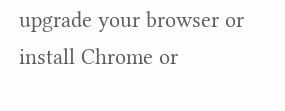upgrade your browser or install Chrome or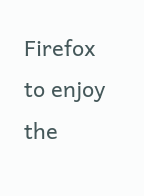Firefox to enjoy the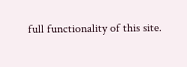full functionality of this site.